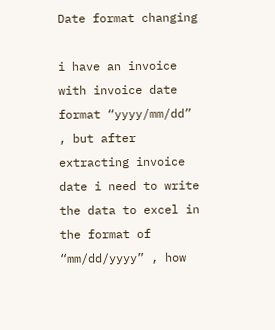Date format changing

i have an invoice with invoice date format “yyyy/mm/dd” , but after extracting invoice date i need to write the data to excel in the format of “mm/dd/yyyy” , how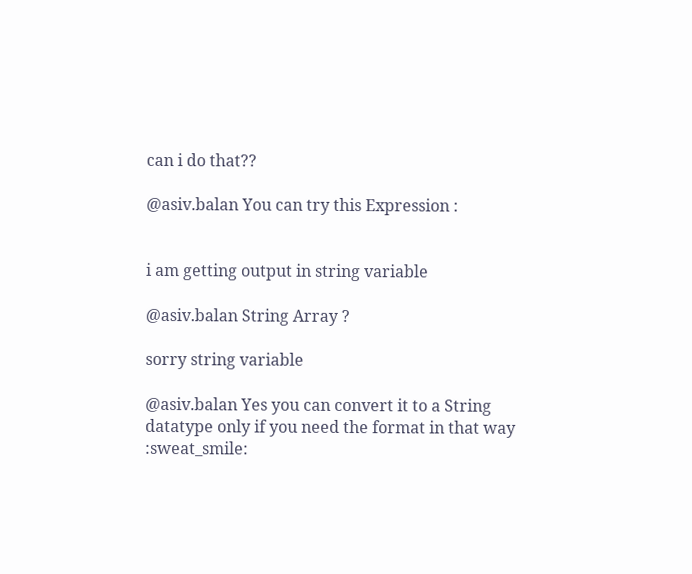can i do that??

@asiv.balan You can try this Expression :


i am getting output in string variable

@asiv.balan String Array ?

sorry string variable

@asiv.balan Yes you can convert it to a String datatype only if you need the format in that way :sweat_smile: